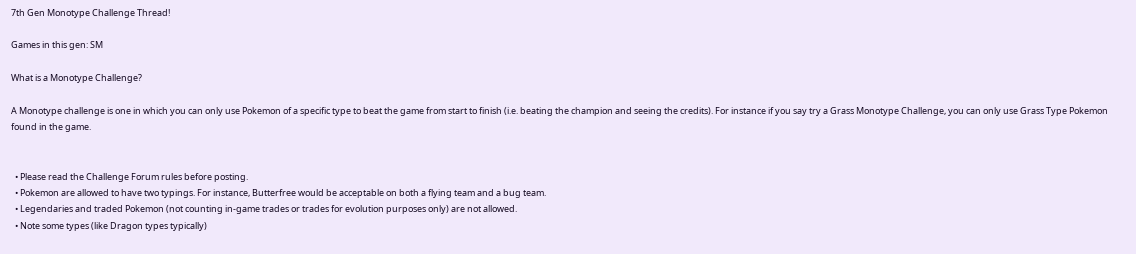7th Gen Monotype Challenge Thread!

Games in this gen: SM

What is a Monotype Challenge?

A Monotype challenge is one in which you can only use Pokemon of a specific type to beat the game from start to finish (i.e. beating the champion and seeing the credits). For instance if you say try a Grass Monotype Challenge, you can only use Grass Type Pokemon found in the game.


  • Please read the Challenge Forum rules before posting.
  • Pokemon are allowed to have two typings. For instance, Butterfree would be acceptable on both a flying team and a bug team.
  • Legendaries and traded Pokemon (not counting in-game trades or trades for evolution purposes only) are not allowed.
  • Note some types (like Dragon types typically)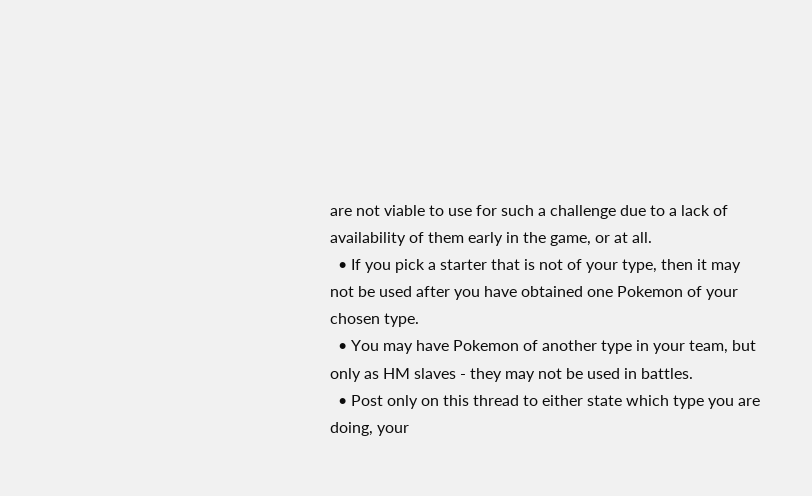are not viable to use for such a challenge due to a lack of availability of them early in the game, or at all.
  • If you pick a starter that is not of your type, then it may not be used after you have obtained one Pokemon of your chosen type.
  • You may have Pokemon of another type in your team, but only as HM slaves - they may not be used in battles.
  • Post only on this thread to either state which type you are doing, your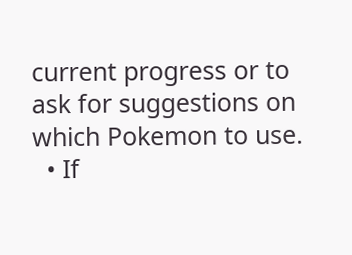current progress or to ask for suggestions on which Pokemon to use.
  • If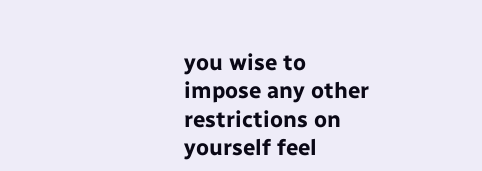you wise to impose any other restrictions on yourself feel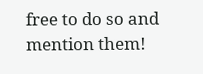free to do so and mention them!